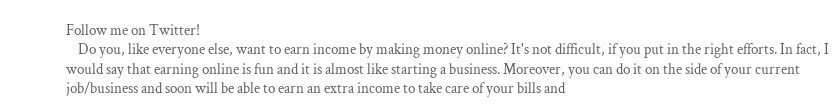Follow me on Twitter!
    Do you, like everyone else, want to earn income by making money online? It's not difficult, if you put in the right efforts. In fact, I would say that earning online is fun and it is almost like starting a business. Moreover, you can do it on the side of your current job/business and soon will be able to earn an extra income to take care of your bills and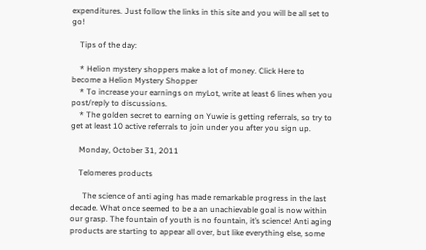expenditures. Just follow the links in this site and you will be all set to go!

    Tips of the day:

    * Helion mystery shoppers make a lot of money. Click Here to become a Helion Mystery Shopper
    * To increase your earnings on myLot, write at least 6 lines when you post/reply to discussions.
    * The golden secret to earning on Yuwie is getting referrals, so try to get at least 10 active referrals to join under you after you sign up.

    Monday, October 31, 2011

    Telomeres products

      The science of anti aging has made remarkable progress in the last decade. What once seemed to be a an unachievable goal is now within our grasp. The fountain of youth is no fountain, it’s science! Anti aging products are starting to appear all over, but like everything else, some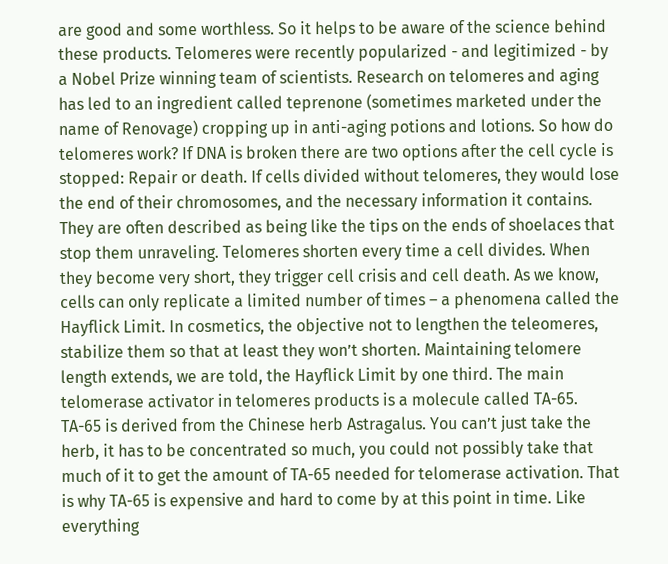are good and some worthless. So it helps to be aware of the science behind these products. Telomeres were recently popularized - and legitimized - by a Nobel Prize winning team of scientists. Research on telomeres and aging has led to an ingredient called teprenone (sometimes marketed under the name of Renovage) cropping up in anti-aging potions and lotions. So how do telomeres work? If DNA is broken there are two options after the cell cycle is stopped: Repair or death. If cells divided without telomeres, they would lose the end of their chromosomes, and the necessary information it contains. They are often described as being like the tips on the ends of shoelaces that stop them unraveling. Telomeres shorten every time a cell divides. When they become very short, they trigger cell crisis and cell death. As we know, cells can only replicate a limited number of times – a phenomena called the Hayflick Limit. In cosmetics, the objective not to lengthen the teleomeres, stabilize them so that at least they won’t shorten. Maintaining telomere length extends, we are told, the Hayflick Limit by one third. The main telomerase activator in telomeres products is a molecule called TA-65. TA-65 is derived from the Chinese herb Astragalus. You can’t just take the herb, it has to be concentrated so much, you could not possibly take that much of it to get the amount of TA-65 needed for telomerase activation. That is why TA-65 is expensive and hard to come by at this point in time. Like everything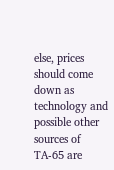else, prices should come down as technology and possible other sources of TA-65 are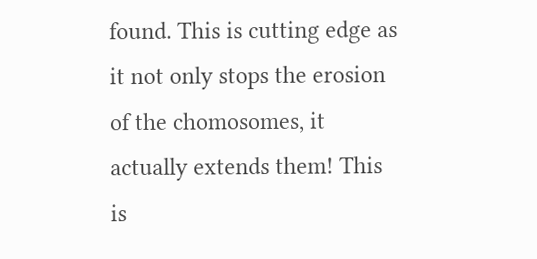found. This is cutting edge as it not only stops the erosion of the chomosomes, it actually extends them! This is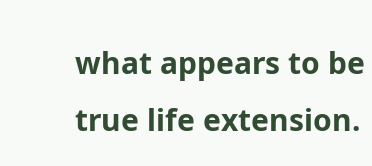what appears to be true life extension.